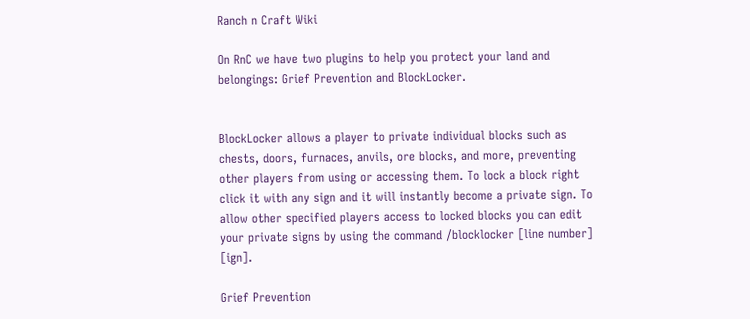Ranch n Craft Wiki

On RnC we have two plugins to help you protect your land and belongings: Grief Prevention and BlockLocker.


BlockLocker allows a player to private individual blocks such as chests, doors, furnaces, anvils, ore blocks, and more, preventing other players from using or accessing them. To lock a block right click it with any sign and it will instantly become a private sign. To allow other specified players access to locked blocks you can edit your private signs by using the command /blocklocker [line number] [ign].

Grief Prevention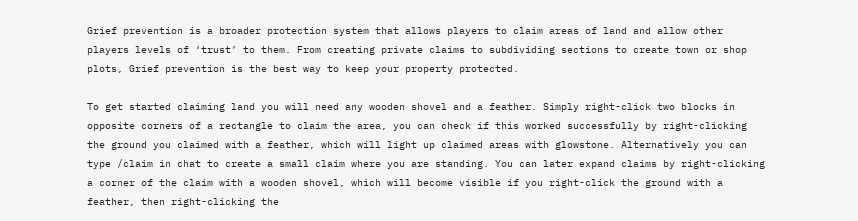Grief prevention is a broader protection system that allows players to claim areas of land and allow other players levels of ‘trust’ to them. From creating private claims to subdividing sections to create town or shop plots, Grief prevention is the best way to keep your property protected.

To get started claiming land you will need any wooden shovel and a feather. Simply right-click two blocks in opposite corners of a rectangle to claim the area, you can check if this worked successfully by right-clicking the ground you claimed with a feather, which will light up claimed areas with glowstone. Alternatively you can type /claim in chat to create a small claim where you are standing. You can later expand claims by right-clicking a corner of the claim with a wooden shovel, which will become visible if you right-click the ground with a feather, then right-clicking the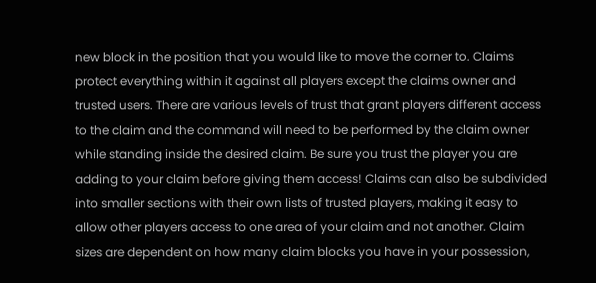new block in the position that you would like to move the corner to. Claims protect everything within it against all players except the claims owner and trusted users. There are various levels of trust that grant players different access to the claim and the command will need to be performed by the claim owner while standing inside the desired claim. Be sure you trust the player you are adding to your claim before giving them access! Claims can also be subdivided into smaller sections with their own lists of trusted players, making it easy to allow other players access to one area of your claim and not another. Claim sizes are dependent on how many claim blocks you have in your possession,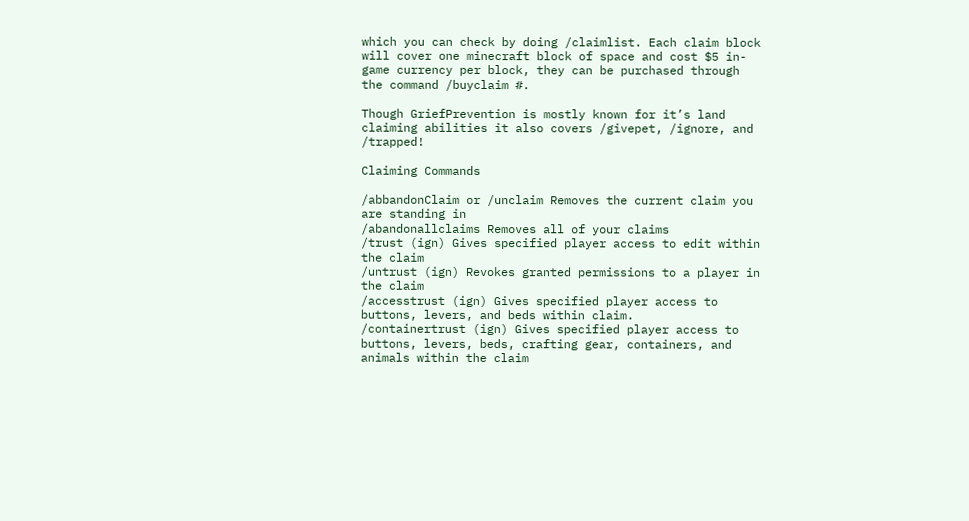which you can check by doing /claimlist. Each claim block will cover one minecraft block of space and cost $5 in-game currency per block, they can be purchased through the command /buyclaim #.

Though GriefPrevention is mostly known for it’s land claiming abilities it also covers /givepet, /ignore, and /trapped!

Claiming Commands

/abbandonClaim or /unclaim Removes the current claim you are standing in
/abandonallclaims Removes all of your claims
/trust (ign) Gives specified player access to edit within the claim
/untrust (ign) Revokes granted permissions to a player in the claim
/accesstrust (ign) Gives specified player access to buttons, levers, and beds within claim.
/containertrust (ign) Gives specified player access to buttons, levers, beds, crafting gear, containers, and animals within the claim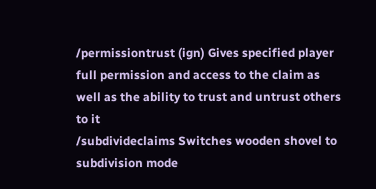/permissiontrust (ign) Gives specified player full permission and access to the claim as well as the ability to trust and untrust others to it
/subdivideclaims Switches wooden shovel to subdivision mode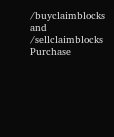/buyclaimblocks and /sellclaimblocks Purchase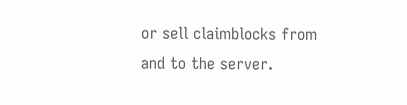or sell claimblocks from and to the server.